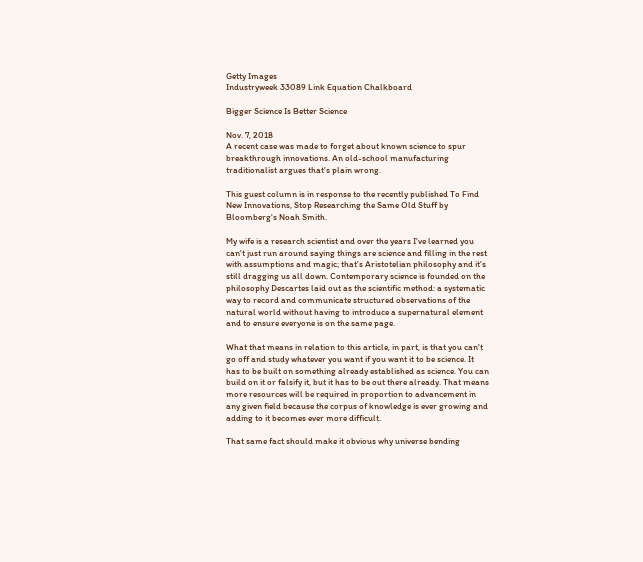Getty Images
Industryweek 33089 Link Equation Chalkboard

Bigger Science Is Better Science

Nov. 7, 2018
A recent case was made to forget about known science to spur breakthrough innovations. An old-school manufacturing traditionalist argues that's plain wrong.

This guest column is in response to the recently published To Find New Innovations, Stop Researching the Same Old Stuff by Bloomberg's Noah Smith.

My wife is a research scientist and over the years I've learned you can't just run around saying things are science and filling in the rest with assumptions and magic; that's Aristotelian philosophy and it's still dragging us all down. Contemporary science is founded on the philosophy Descartes laid out as the scientific method: a systematic way to record and communicate structured observations of the natural world without having to introduce a supernatural element and to ensure everyone is on the same page.

What that means in relation to this article, in part, is that you can't go off and study whatever you want if you want it to be science. It has to be built on something already established as science. You can build on it or falsify it, but it has to be out there already. That means more resources will be required in proportion to advancement in any given field because the corpus of knowledge is ever growing and adding to it becomes ever more difficult.

That same fact should make it obvious why universe bending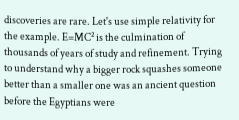discoveries are rare. Let's use simple relativity for the example. E=MC² is the culmination of thousands of years of study and refinement. Trying to understand why a bigger rock squashes someone better than a smaller one was an ancient question before the Egyptians were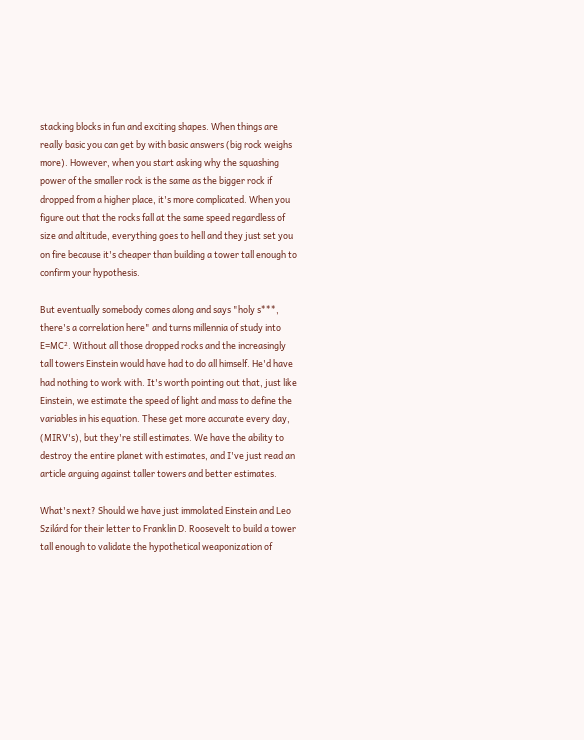stacking blocks in fun and exciting shapes. When things are really basic you can get by with basic answers (big rock weighs more). However, when you start asking why the squashing power of the smaller rock is the same as the bigger rock if dropped from a higher place, it's more complicated. When you figure out that the rocks fall at the same speed regardless of size and altitude, everything goes to hell and they just set you on fire because it's cheaper than building a tower tall enough to confirm your hypothesis.

But eventually somebody comes along and says "holy s***, there's a correlation here" and turns millennia of study into E=MC². Without all those dropped rocks and the increasingly tall towers Einstein would have had to do all himself. He'd have had nothing to work with. It's worth pointing out that, just like Einstein, we estimate the speed of light and mass to define the variables in his equation. These get more accurate every day, (MIRV's), but they're still estimates. We have the ability to destroy the entire planet with estimates, and I've just read an article arguing against taller towers and better estimates.

What's next? Should we have just immolated Einstein and Leo Szilárd for their letter to Franklin D. Roosevelt to build a tower tall enough to validate the hypothetical weaponization of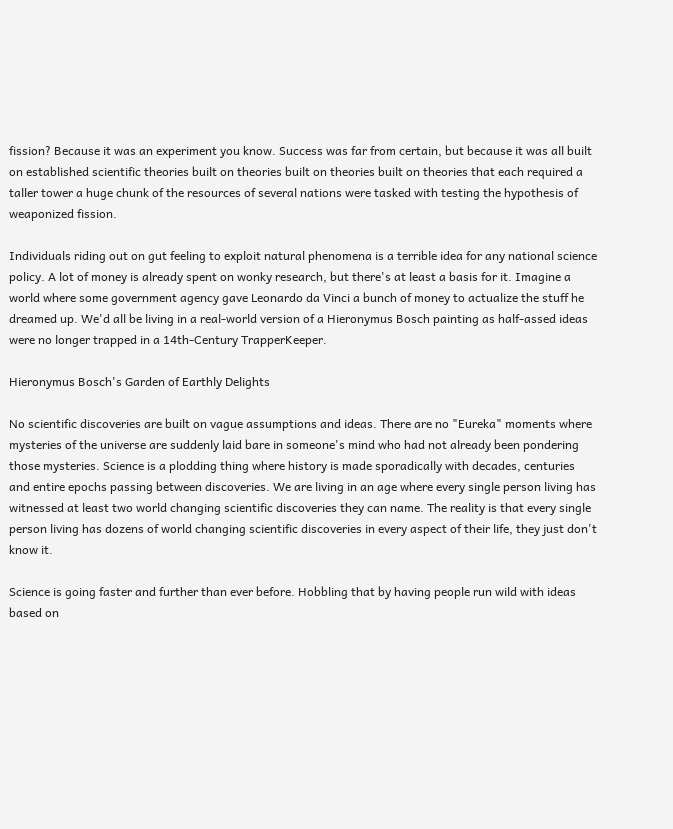fission? Because it was an experiment you know. Success was far from certain, but because it was all built on established scientific theories built on theories built on theories built on theories that each required a taller tower a huge chunk of the resources of several nations were tasked with testing the hypothesis of weaponized fission.

Individuals riding out on gut feeling to exploit natural phenomena is a terrible idea for any national science policy. A lot of money is already spent on wonky research, but there's at least a basis for it. Imagine a world where some government agency gave Leonardo da Vinci a bunch of money to actualize the stuff he dreamed up. We'd all be living in a real-world version of a Hieronymus Bosch painting as half-assed ideas were no longer trapped in a 14th-Century TrapperKeeper.

Hieronymus Bosch's Garden of Earthly Delights

No scientific discoveries are built on vague assumptions and ideas. There are no "Eureka" moments where mysteries of the universe are suddenly laid bare in someone's mind who had not already been pondering those mysteries. Science is a plodding thing where history is made sporadically with decades, centuries and entire epochs passing between discoveries. We are living in an age where every single person living has witnessed at least two world changing scientific discoveries they can name. The reality is that every single person living has dozens of world changing scientific discoveries in every aspect of their life, they just don't know it.

Science is going faster and further than ever before. Hobbling that by having people run wild with ideas based on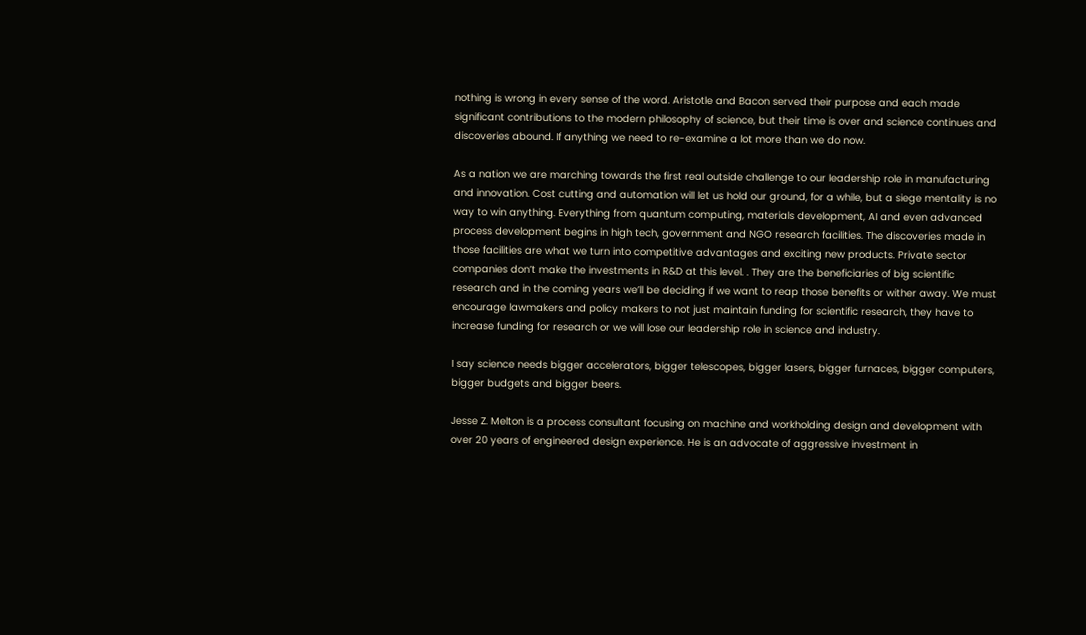nothing is wrong in every sense of the word. Aristotle and Bacon served their purpose and each made significant contributions to the modern philosophy of science, but their time is over and science continues and discoveries abound. If anything we need to re-examine a lot more than we do now.

As a nation we are marching towards the first real outside challenge to our leadership role in manufacturing and innovation. Cost cutting and automation will let us hold our ground, for a while, but a siege mentality is no way to win anything. Everything from quantum computing, materials development, AI and even advanced process development begins in high tech, government and NGO research facilities. The discoveries made in those facilities are what we turn into competitive advantages and exciting new products. Private sector companies don’t make the investments in R&D at this level. . They are the beneficiaries of big scientific research and in the coming years we’ll be deciding if we want to reap those benefits or wither away. We must encourage lawmakers and policy makers to not just maintain funding for scientific research, they have to increase funding for research or we will lose our leadership role in science and industry.

I say science needs bigger accelerators, bigger telescopes, bigger lasers, bigger furnaces, bigger computers, bigger budgets and bigger beers.

Jesse Z. Melton is a process consultant focusing on machine and workholding design and development with over 20 years of engineered design experience. He is an advocate of aggressive investment in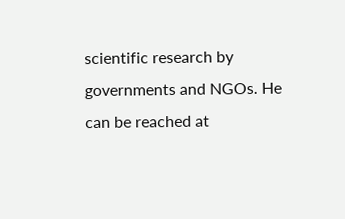scientific research by governments and NGOs. He can be reached at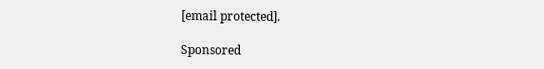[email protected].

Sponsored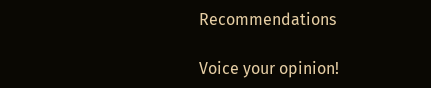Recommendations

Voice your opinion!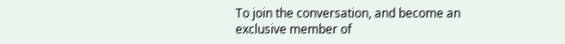To join the conversation, and become an exclusive member of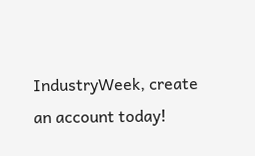IndustryWeek, create an account today!